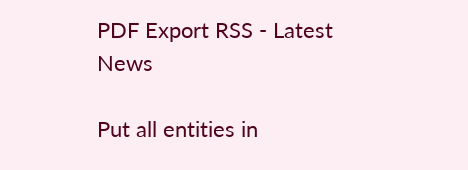PDF Export RSS - Latest News

Put all entities in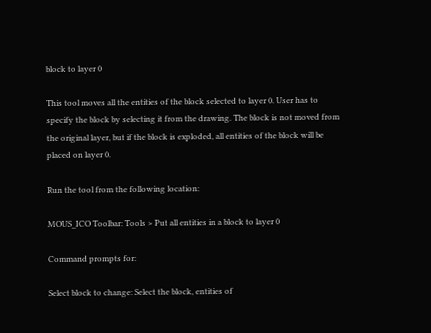block to layer 0

This tool moves all the entities of the block selected to layer 0. User has to specify the block by selecting it from the drawing. The block is not moved from the original layer, but if the block is exploded, all entities of the block will be placed on layer 0.

Run the tool from the following location:

MOUS_ICO Toolbar: Tools > Put all entities in a block to layer 0

Command prompts for:

Select block to change: Select the block, entities of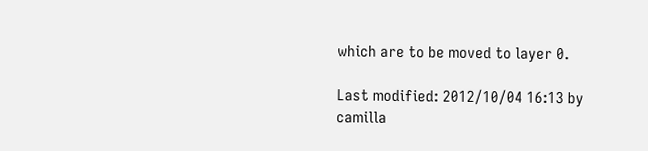which are to be moved to layer 0.

Last modified: 2012/10/04 16:13 by camilla